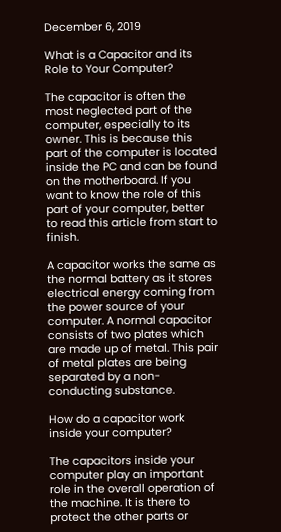December 6, 2019

What is a Capacitor and its Role to Your Computer?

The capacitor is often the most neglected part of the computer, especially to its owner. This is because this part of the computer is located inside the PC and can be found on the motherboard. If you want to know the role of this part of your computer, better to read this article from start to finish.

A capacitor works the same as the normal battery as it stores electrical energy coming from the power source of your computer. A normal capacitor consists of two plates which are made up of metal. This pair of metal plates are being separated by a non-conducting substance.

How do a capacitor work inside your computer?

The capacitors inside your computer play an important role in the overall operation of the machine. It is there to protect the other parts or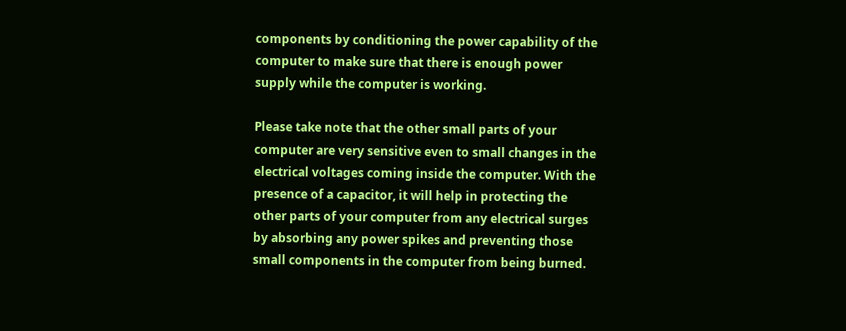components by conditioning the power capability of the computer to make sure that there is enough power supply while the computer is working.

Please take note that the other small parts of your computer are very sensitive even to small changes in the electrical voltages coming inside the computer. With the presence of a capacitor, it will help in protecting the other parts of your computer from any electrical surges by absorbing any power spikes and preventing those small components in the computer from being burned.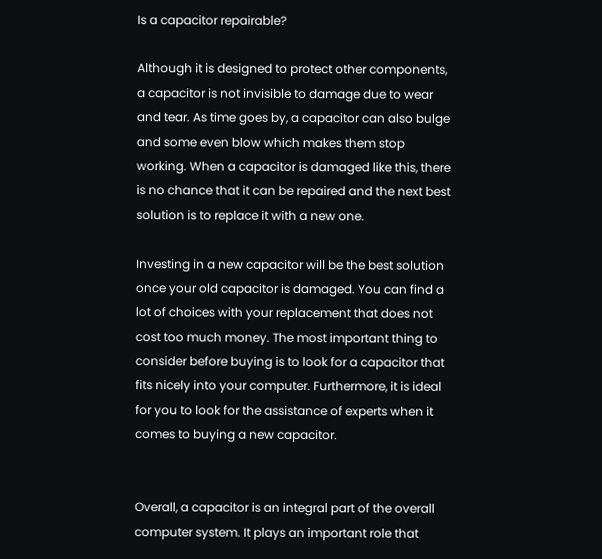Is a capacitor repairable?

Although it is designed to protect other components, a capacitor is not invisible to damage due to wear and tear. As time goes by, a capacitor can also bulge and some even blow which makes them stop working. When a capacitor is damaged like this, there is no chance that it can be repaired and the next best solution is to replace it with a new one.

Investing in a new capacitor will be the best solution once your old capacitor is damaged. You can find a lot of choices with your replacement that does not cost too much money. The most important thing to consider before buying is to look for a capacitor that fits nicely into your computer. Furthermore, it is ideal for you to look for the assistance of experts when it comes to buying a new capacitor.


Overall, a capacitor is an integral part of the overall computer system. It plays an important role that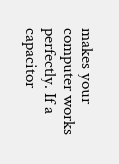makes your computer works perfectly. If a capacitor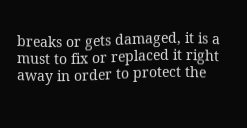breaks or gets damaged, it is a must to fix or replaced it right away in order to protect the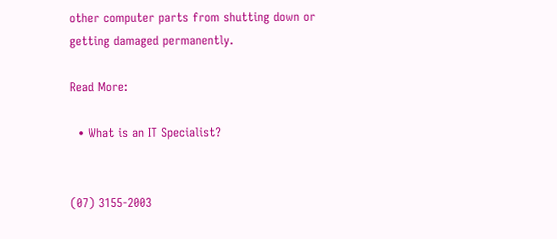other computer parts from shutting down or getting damaged permanently.

Read More:

  • What is an IT Specialist?


(07) 3155-2003